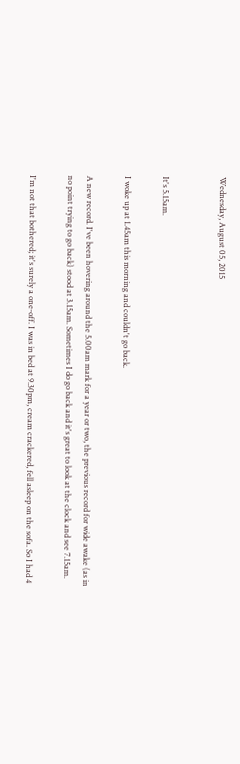Wednesday, August 05, 2015


It's 5.15am.

I woke up at 1.45am this morning and couldn't go back.

A new record. I've been hovering around the 5.00am mark for a year or two, the previous record for wide awake (as in no point trying to go back) stood at 3.15am. Sometimes I do go back and it's great to look at the clock and see 7.15am.

I'm not that bothered; it's surely a one-off. I was in bed at 9.30pm, cream crackered, fell asleep on the sofa. So I had 4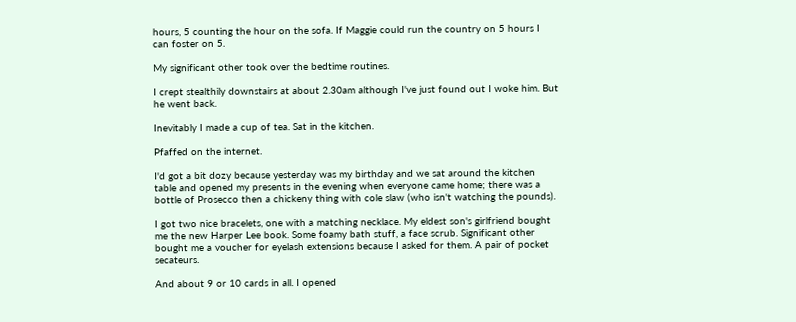hours, 5 counting the hour on the sofa. If Maggie could run the country on 5 hours I can foster on 5.

My significant other took over the bedtime routines.

I crept stealthily downstairs at about 2.30am although I've just found out I woke him. But he went back.

Inevitably I made a cup of tea. Sat in the kitchen.

Pfaffed on the internet.

I'd got a bit dozy because yesterday was my birthday and we sat around the kitchen table and opened my presents in the evening when everyone came home; there was a bottle of Prosecco then a chickeny thing with cole slaw (who isn't watching the pounds).

I got two nice bracelets, one with a matching necklace. My eldest son's girlfriend bought me the new Harper Lee book. Some foamy bath stuff, a face scrub. Significant other bought me a voucher for eyelash extensions because I asked for them. A pair of pocket secateurs.

And about 9 or 10 cards in all. I opened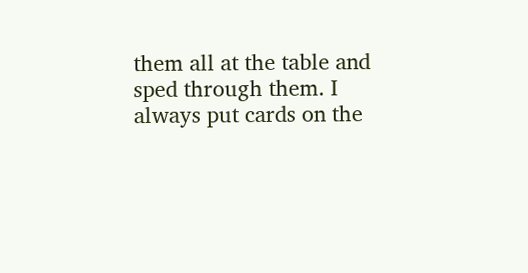them all at the table and sped through them. I always put cards on the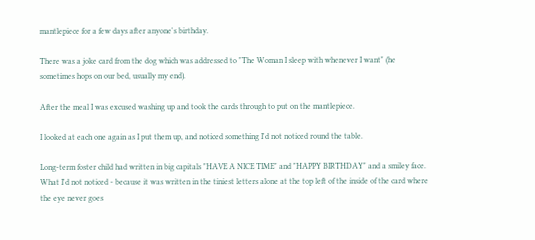mantlepiece for a few days after anyone's birthday.

There was a joke card from the dog which was addressed to "The Woman I sleep with whenever I want" (he sometimes hops on our bed, usually my end).

After the meal I was excused washing up and took the cards through to put on the mantlepiece.

I looked at each one again as I put them up, and noticed something I'd not noticed round the table.

Long-term foster child had written in big capitals "HAVE A NICE TIME" and "HAPPY BIRTHDAY" and a smiley face. What I'd not noticed - because it was written in the tiniest letters alone at the top left of the inside of the card where the eye never goes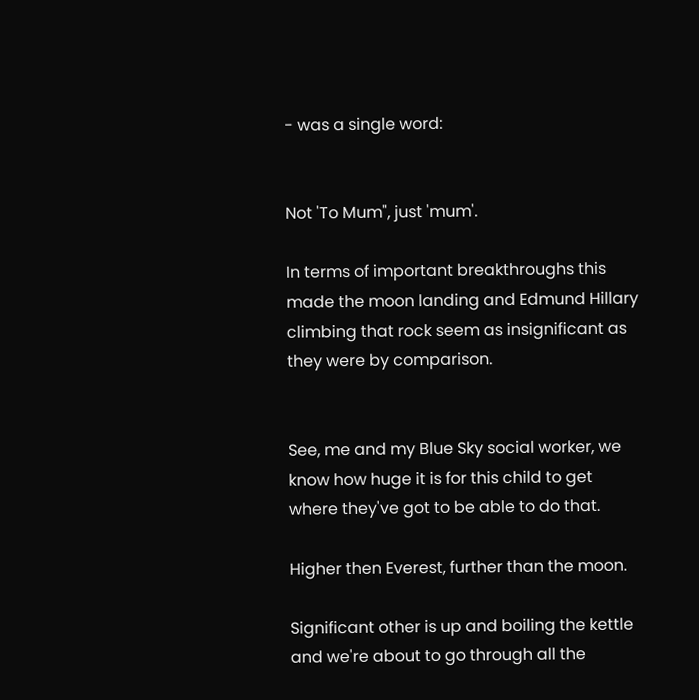- was a single word:


Not 'To Mum", just 'mum'.

In terms of important breakthroughs this made the moon landing and Edmund Hillary climbing that rock seem as insignificant as they were by comparison.


See, me and my Blue Sky social worker, we know how huge it is for this child to get where they've got to be able to do that.

Higher then Everest, further than the moon.

Significant other is up and boiling the kettle and we're about to go through all the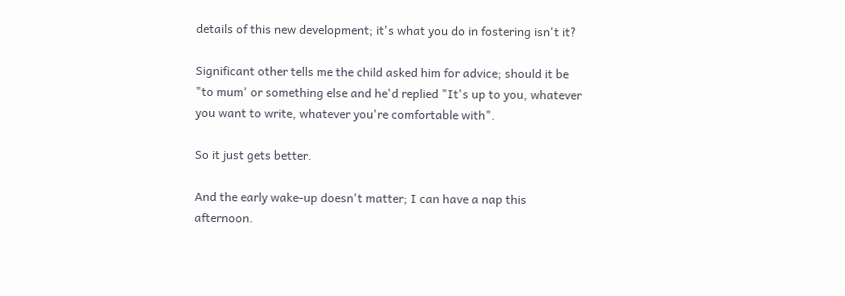details of this new development; it's what you do in fostering isn't it?

Significant other tells me the child asked him for advice; should it be "to mum' or something else and he'd replied "It's up to you, whatever you want to write, whatever you're comfortable with".

So it just gets better.

And the early wake-up doesn't matter; I can have a nap this afternoon.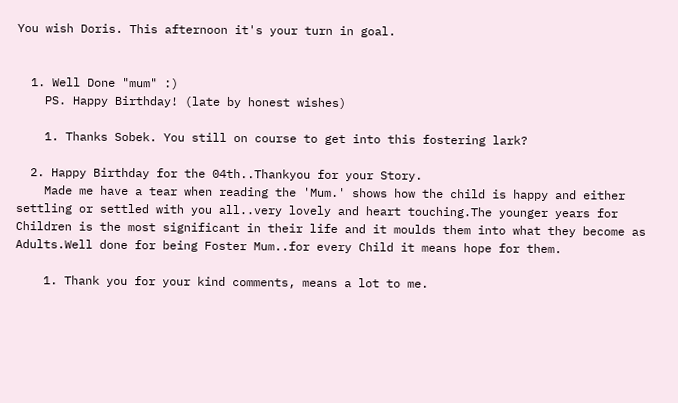You wish Doris. This afternoon it's your turn in goal.


  1. Well Done "mum" :)
    PS. Happy Birthday! (late by honest wishes)

    1. Thanks Sobek. You still on course to get into this fostering lark?

  2. Happy Birthday for the 04th..Thankyou for your Story.
    Made me have a tear when reading the 'Mum.' shows how the child is happy and either settling or settled with you all..very lovely and heart touching.The younger years for Children is the most significant in their life and it moulds them into what they become as Adults.Well done for being Foster Mum..for every Child it means hope for them.

    1. Thank you for your kind comments, means a lot to me.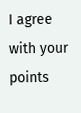I agree with your points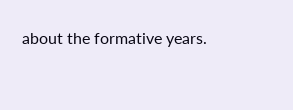about the formative years.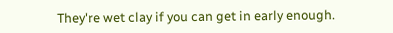They're wet clay if you can get in early enough.